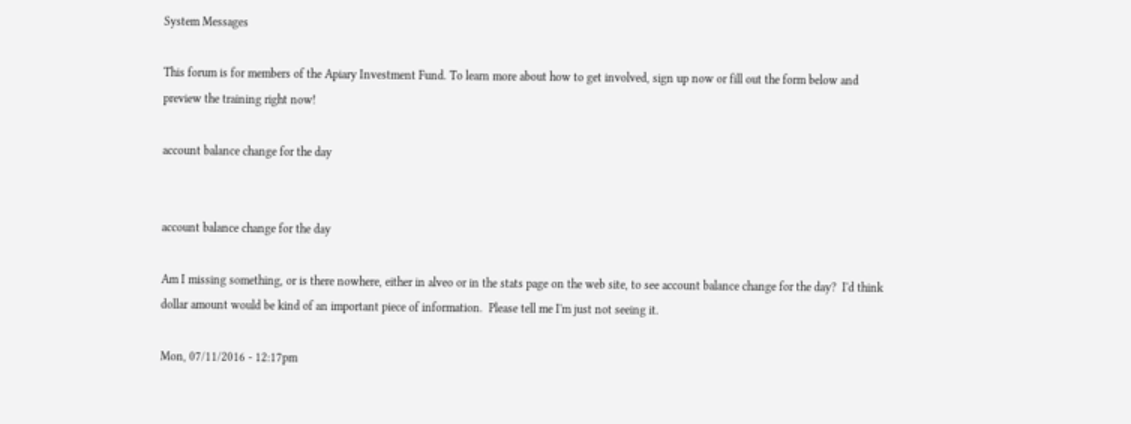System Messages

This forum is for members of the Apiary Investment Fund. To learn more about how to get involved, sign up now or fill out the form below and preview the training right now!

account balance change for the day


account balance change for the day

Am I missing something, or is there nowhere, either in alveo or in the stats page on the web site, to see account balance change for the day?  I'd think dollar amount would be kind of an important piece of information.  Please tell me I'm just not seeing it.

Mon, 07/11/2016 - 12:17pm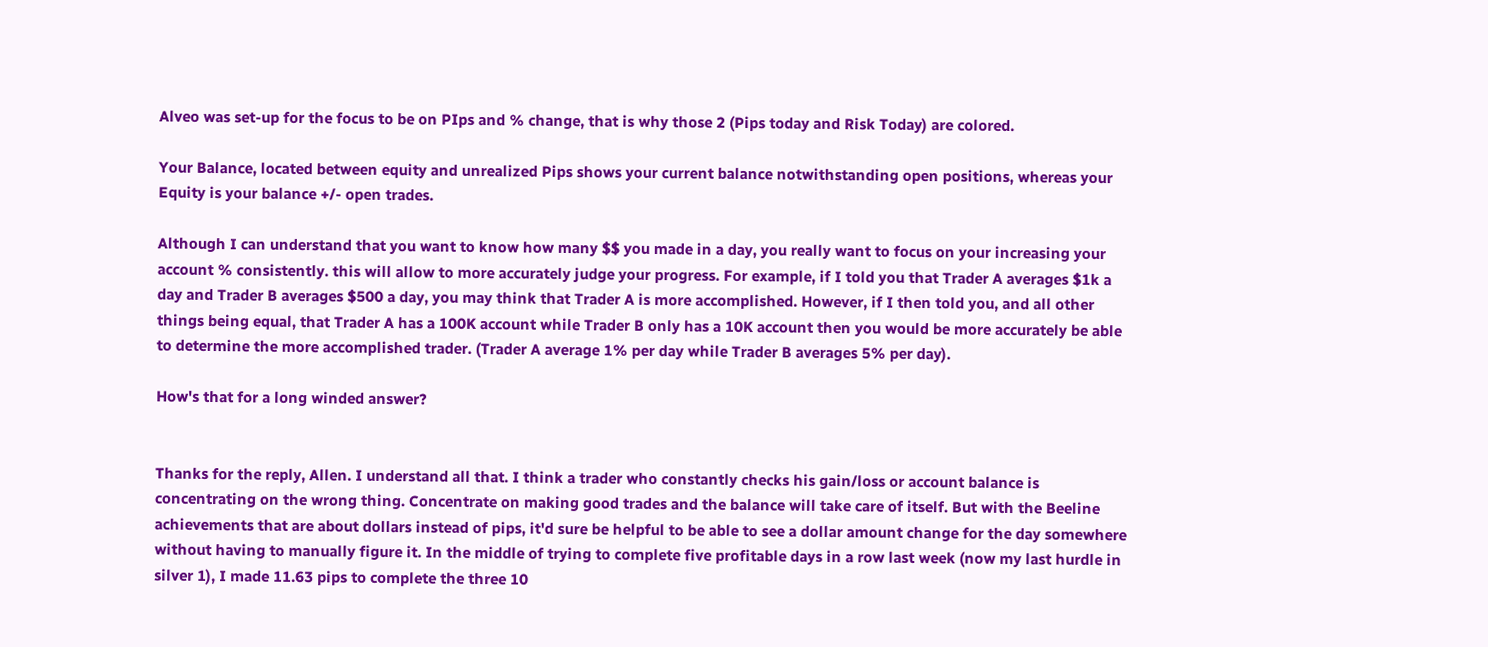Alveo was set-up for the focus to be on PIps and % change, that is why those 2 (Pips today and Risk Today) are colored.

Your Balance, located between equity and unrealized Pips shows your current balance notwithstanding open positions, whereas your Equity is your balance +/- open trades.

Although I can understand that you want to know how many $$ you made in a day, you really want to focus on your increasing your account % consistently. this will allow to more accurately judge your progress. For example, if I told you that Trader A averages $1k a day and Trader B averages $500 a day, you may think that Trader A is more accomplished. However, if I then told you, and all other things being equal, that Trader A has a 100K account while Trader B only has a 10K account then you would be more accurately be able to determine the more accomplished trader. (Trader A average 1% per day while Trader B averages 5% per day).

How's that for a long winded answer?


Thanks for the reply, Allen. I understand all that. I think a trader who constantly checks his gain/loss or account balance is concentrating on the wrong thing. Concentrate on making good trades and the balance will take care of itself. But with the Beeline achievements that are about dollars instead of pips, it'd sure be helpful to be able to see a dollar amount change for the day somewhere without having to manually figure it. In the middle of trying to complete five profitable days in a row last week (now my last hurdle in silver 1), I made 11.63 pips to complete the three 10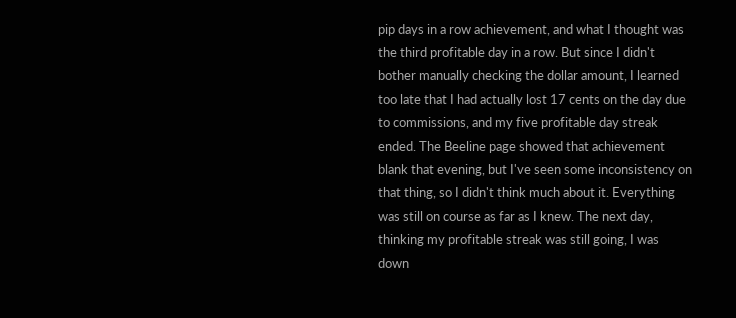pip days in a row achievement, and what I thought was the third profitable day in a row. But since I didn't bother manually checking the dollar amount, I learned too late that I had actually lost 17 cents on the day due to commissions, and my five profitable day streak ended. The Beeline page showed that achievement blank that evening, but I've seen some inconsistency on that thing, so I didn't think much about it. Everything was still on course as far as I knew. The next day, thinking my profitable streak was still going, I was down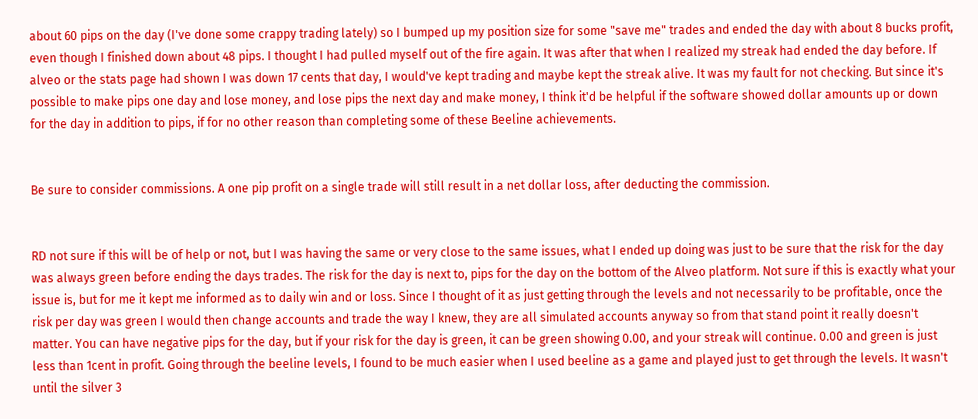about 60 pips on the day (I've done some crappy trading lately) so I bumped up my position size for some "save me" trades and ended the day with about 8 bucks profit, even though I finished down about 48 pips. I thought I had pulled myself out of the fire again. It was after that when I realized my streak had ended the day before. If alveo or the stats page had shown I was down 17 cents that day, I would've kept trading and maybe kept the streak alive. It was my fault for not checking. But since it's possible to make pips one day and lose money, and lose pips the next day and make money, I think it'd be helpful if the software showed dollar amounts up or down for the day in addition to pips, if for no other reason than completing some of these Beeline achievements.


Be sure to consider commissions. A one pip profit on a single trade will still result in a net dollar loss, after deducting the commission.


RD not sure if this will be of help or not, but I was having the same or very close to the same issues, what I ended up doing was just to be sure that the risk for the day was always green before ending the days trades. The risk for the day is next to, pips for the day on the bottom of the Alveo platform. Not sure if this is exactly what your issue is, but for me it kept me informed as to daily win and or loss. Since I thought of it as just getting through the levels and not necessarily to be profitable, once the risk per day was green I would then change accounts and trade the way I knew, they are all simulated accounts anyway so from that stand point it really doesn't matter. You can have negative pips for the day, but if your risk for the day is green, it can be green showing 0.00, and your streak will continue. 0.00 and green is just less than 1cent in profit. Going through the beeline levels, I found to be much easier when I used beeline as a game and played just to get through the levels. It wasn't until the silver 3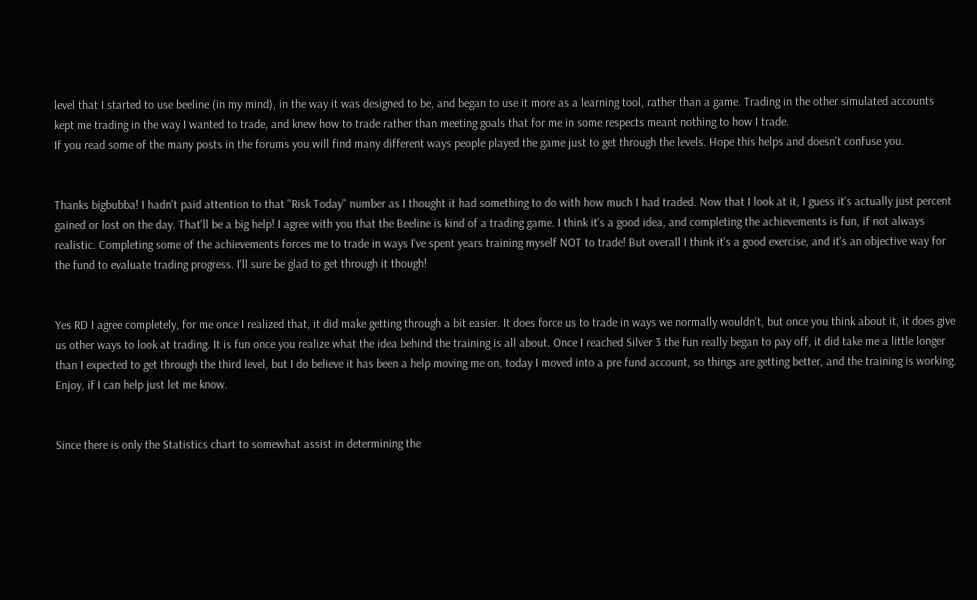level that I started to use beeline (in my mind), in the way it was designed to be, and began to use it more as a learning tool, rather than a game. Trading in the other simulated accounts kept me trading in the way I wanted to trade, and knew how to trade rather than meeting goals that for me in some respects meant nothing to how I trade.
If you read some of the many posts in the forums you will find many different ways people played the game just to get through the levels. Hope this helps and doesn't confuse you.


Thanks bigbubba! I hadn't paid attention to that "Risk Today" number as I thought it had something to do with how much I had traded. Now that I look at it, I guess it's actually just percent gained or lost on the day. That'll be a big help! I agree with you that the Beeline is kind of a trading game. I think it's a good idea, and completing the achievements is fun, if not always realistic. Completing some of the achievements forces me to trade in ways I've spent years training myself NOT to trade! But overall I think it's a good exercise, and it's an objective way for the fund to evaluate trading progress. I'll sure be glad to get through it though!


Yes RD I agree completely, for me once I realized that, it did make getting through a bit easier. It does force us to trade in ways we normally wouldn't, but once you think about it, it does give us other ways to look at trading. It is fun once you realize what the idea behind the training is all about. Once I reached Silver 3 the fun really began to pay off, it did take me a little longer than I expected to get through the third level, but I do believe it has been a help moving me on, today I moved into a pre fund account, so things are getting better, and the training is working. Enjoy, if I can help just let me know.


Since there is only the Statistics chart to somewhat assist in determining the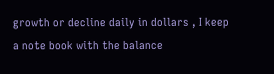growth or decline daily in dollars , I keep a note book with the balance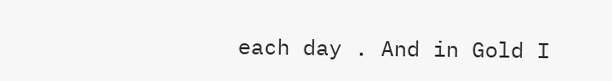each day . And in Gold I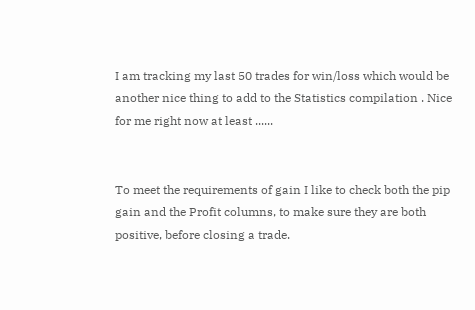I am tracking my last 50 trades for win/loss which would be another nice thing to add to the Statistics compilation . Nice for me right now at least ......


To meet the requirements of gain I like to check both the pip gain and the Profit columns, to make sure they are both positive, before closing a trade.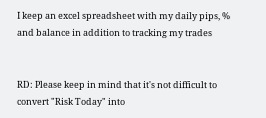I keep an excel spreadsheet with my daily pips, % and balance in addition to tracking my trades


RD: Please keep in mind that it's not difficult to convert "Risk Today" into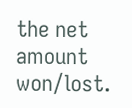the net amount won/lost.